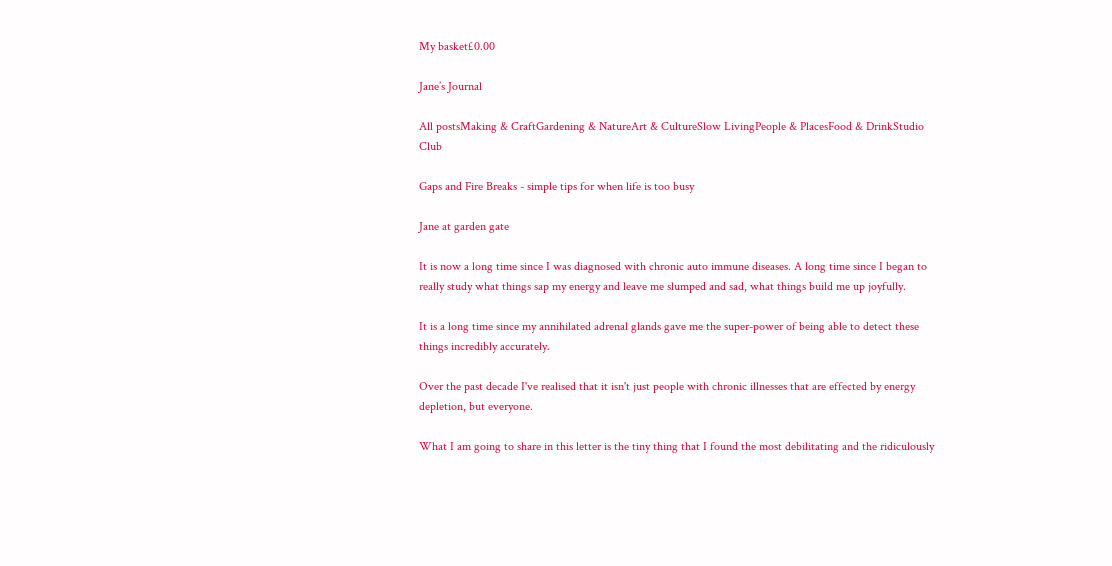My basket£0.00

Jane’s Journal

All postsMaking & CraftGardening & NatureArt & CultureSlow LivingPeople & PlacesFood & DrinkStudio Club

Gaps and Fire Breaks - simple tips for when life is too busy

Jane at garden gate

It is now a long time since I was diagnosed with chronic auto immune diseases. A long time since I began to really study what things sap my energy and leave me slumped and sad, what things build me up joyfully.

It is a long time since my annihilated adrenal glands gave me the super-power of being able to detect these things incredibly accurately.

Over the past decade I've realised that it isn't just people with chronic illnesses that are effected by energy depletion, but everyone.

What I am going to share in this letter is the tiny thing that I found the most debilitating and the ridiculously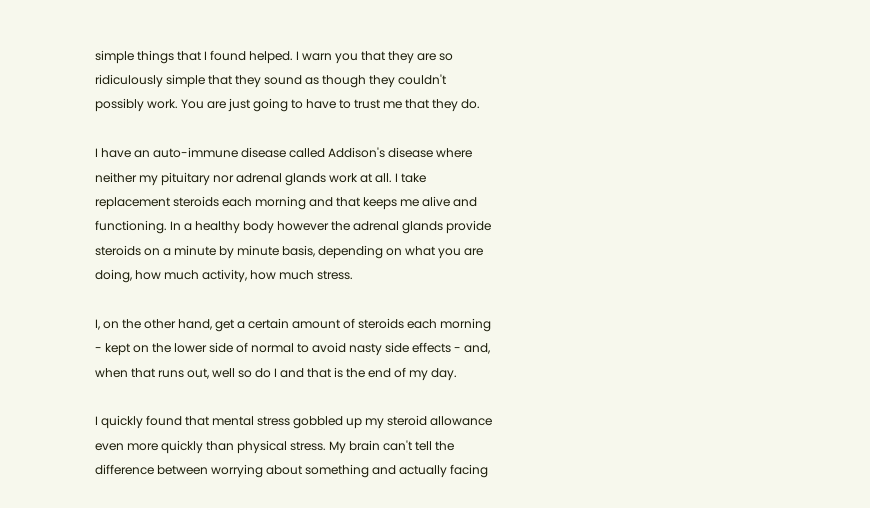simple things that I found helped. I warn you that they are so ridiculously simple that they sound as though they couldn't possibly work. You are just going to have to trust me that they do.

I have an auto-immune disease called Addison's disease where neither my pituitary nor adrenal glands work at all. I take replacement steroids each morning and that keeps me alive and functioning. In a healthy body however the adrenal glands provide steroids on a minute by minute basis, depending on what you are doing, how much activity, how much stress.

I, on the other hand, get a certain amount of steroids each morning - kept on the lower side of normal to avoid nasty side effects - and, when that runs out, well so do I and that is the end of my day.

I quickly found that mental stress gobbled up my steroid allowance even more quickly than physical stress. My brain can't tell the difference between worrying about something and actually facing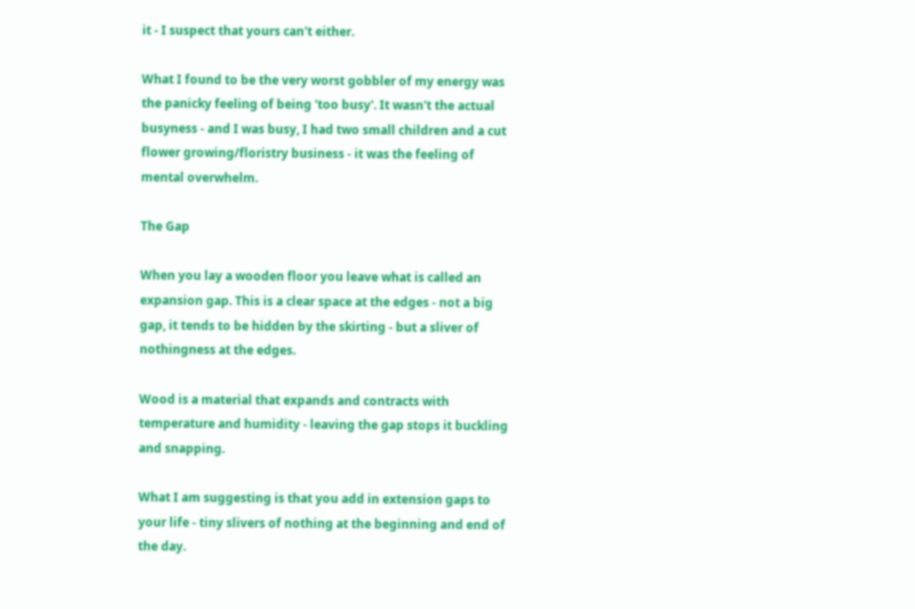it - I suspect that yours can't either.

What I found to be the very worst gobbler of my energy was the panicky feeling of being 'too busy'. It wasn't the actual busyness - and I was busy, I had two small children and a cut flower growing/floristry business - it was the feeling of mental overwhelm.

The Gap

When you lay a wooden floor you leave what is called an expansion gap. This is a clear space at the edges - not a big gap, it tends to be hidden by the skirting - but a sliver of nothingness at the edges.

Wood is a material that expands and contracts with temperature and humidity - leaving the gap stops it buckling and snapping.

What I am suggesting is that you add in extension gaps to your life - tiny slivers of nothing at the beginning and end of the day.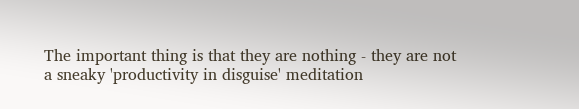The important thing is that they are nothing - they are not a sneaky 'productivity in disguise' meditation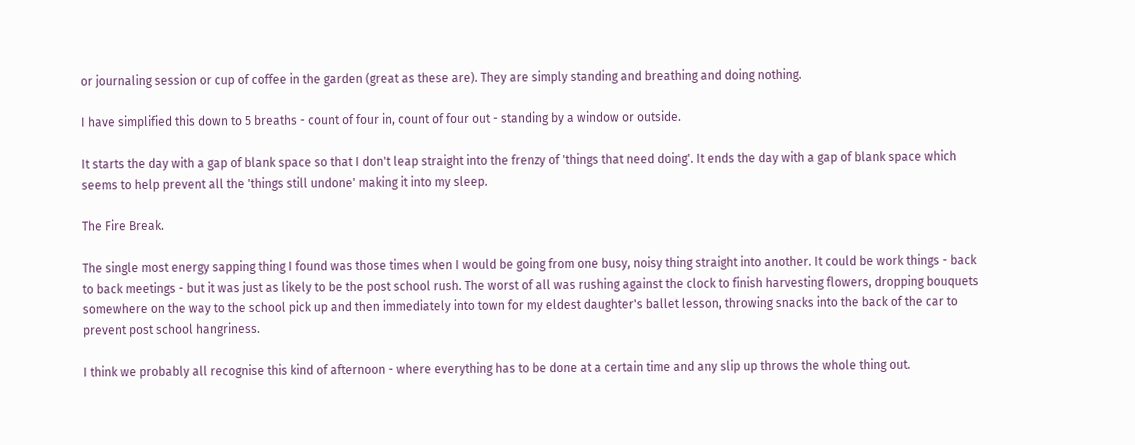or journaling session or cup of coffee in the garden (great as these are). They are simply standing and breathing and doing nothing.

I have simplified this down to 5 breaths - count of four in, count of four out - standing by a window or outside.

It starts the day with a gap of blank space so that I don't leap straight into the frenzy of 'things that need doing'. It ends the day with a gap of blank space which seems to help prevent all the 'things still undone' making it into my sleep.

The Fire Break.

The single most energy sapping thing I found was those times when I would be going from one busy, noisy thing straight into another. It could be work things - back to back meetings - but it was just as likely to be the post school rush. The worst of all was rushing against the clock to finish harvesting flowers, dropping bouquets somewhere on the way to the school pick up and then immediately into town for my eldest daughter's ballet lesson, throwing snacks into the back of the car to prevent post school hangriness.

I think we probably all recognise this kind of afternoon - where everything has to be done at a certain time and any slip up throws the whole thing out.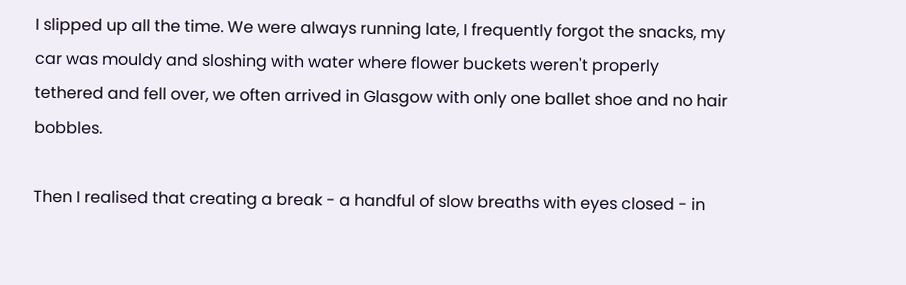I slipped up all the time. We were always running late, I frequently forgot the snacks, my car was mouldy and sloshing with water where flower buckets weren't properly tethered and fell over, we often arrived in Glasgow with only one ballet shoe and no hair bobbles.

Then I realised that creating a break - a handful of slow breaths with eyes closed - in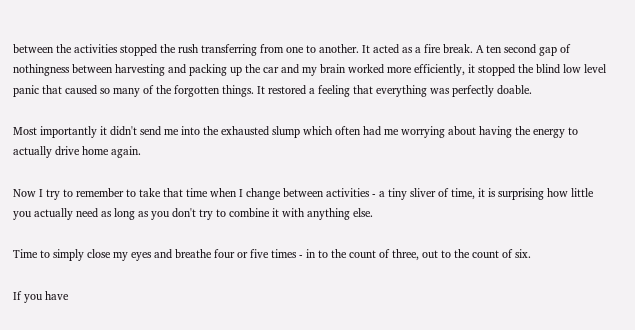between the activities stopped the rush transferring from one to another. It acted as a fire break. A ten second gap of nothingness between harvesting and packing up the car and my brain worked more efficiently, it stopped the blind low level panic that caused so many of the forgotten things. It restored a feeling that everything was perfectly doable.

Most importantly it didn't send me into the exhausted slump which often had me worrying about having the energy to actually drive home again.

Now I try to remember to take that time when I change between activities - a tiny sliver of time, it is surprising how little you actually need as long as you don't try to combine it with anything else.

Time to simply close my eyes and breathe four or five times - in to the count of three, out to the count of six.

If you have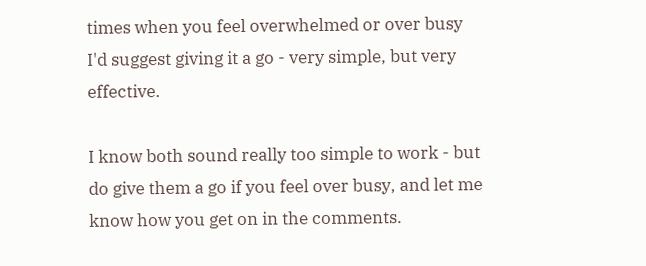times when you feel overwhelmed or over busy I'd suggest giving it a go - very simple, but very effective.

I know both sound really too simple to work - but do give them a go if you feel over busy, and let me know how you get on in the comments.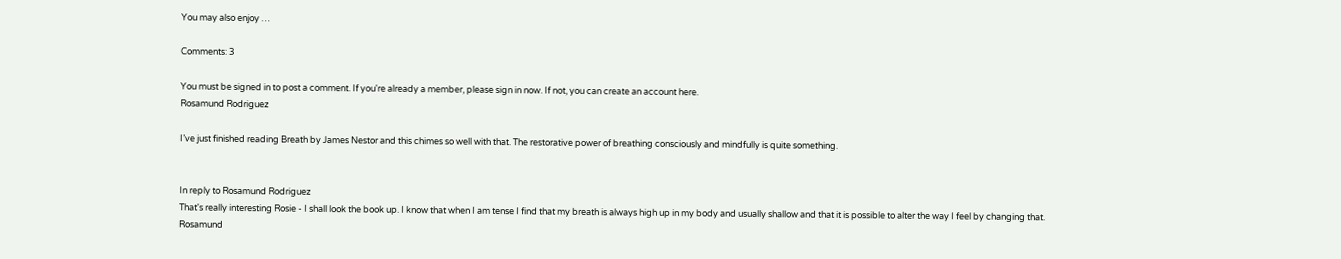You may also enjoy …

Comments: 3

You must be signed in to post a comment. If you're already a member, please sign in now. If not, you can create an account here.
Rosamund Rodriguez

I’ve just finished reading Breath by James Nestor and this chimes so well with that. The restorative power of breathing consciously and mindfully is quite something.


In reply to Rosamund Rodriguez
That's really interesting Rosie - I shall look the book up. I know that when I am tense I find that my breath is always high up in my body and usually shallow and that it is possible to alter the way I feel by changing that.
Rosamund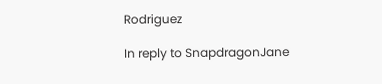Rodriguez

In reply to SnapdragonJane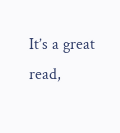It’s a great read,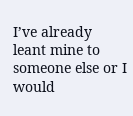I’ve already leant mine to someone else or I would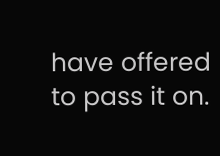have offered to pass it on.